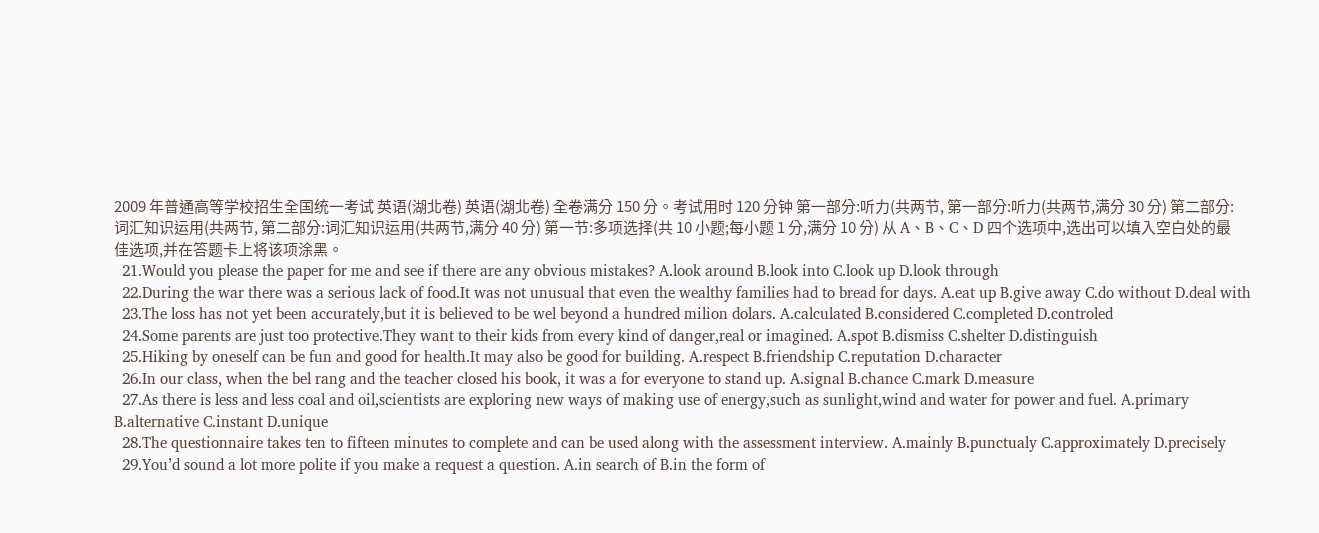2009 年普通高等学校招生全国统一考试 英语(湖北卷) 英语(湖北卷) 全卷满分 150 分。考试用时 120 分钟 第一部分:听力(共两节, 第一部分:听力(共两节,满分 30 分) 第二部分:词汇知识运用(共两节, 第二部分:词汇知识运用(共两节,满分 40 分) 第一节:多项选择(共 10 小题;每小题 1 分,满分 10 分) 从 A、B、C、D 四个选项中,选出可以填入空白处的最佳选项,并在答题卡上将该项涂黑。
  21.Would you please the paper for me and see if there are any obvious mistakes? A.look around B.look into C.look up D.look through
  22.During the war there was a serious lack of food.It was not unusual that even the wealthy families had to bread for days. A.eat up B.give away C.do without D.deal with
  23.The loss has not yet been accurately,but it is believed to be wel beyond a hundred milion dolars. A.calculated B.considered C.completed D.controled
  24.Some parents are just too protective.They want to their kids from every kind of danger,real or imagined. A.spot B.dismiss C.shelter D.distinguish
  25.Hiking by oneself can be fun and good for health.It may also be good for building. A.respect B.friendship C.reputation D.character
  26.In our class, when the bel rang and the teacher closed his book, it was a for everyone to stand up. A.signal B.chance C.mark D.measure
  27.As there is less and less coal and oil,scientists are exploring new ways of making use of energy,such as sunlight,wind and water for power and fuel. A.primary B.alternative C.instant D.unique
  28.The questionnaire takes ten to fifteen minutes to complete and can be used along with the assessment interview. A.mainly B.punctualy C.approximately D.precisely
  29.You’d sound a lot more polite if you make a request a question. A.in search of B.in the form of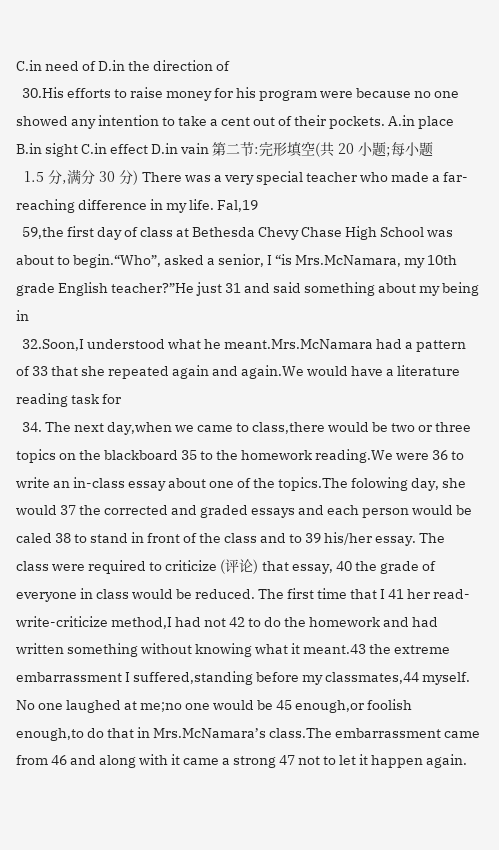C.in need of D.in the direction of
  30.His efforts to raise money for his program were because no one showed any intention to take a cent out of their pockets. A.in place B.in sight C.in effect D.in vain 第二节:完形填空(共 20 小题;每小题
  1.5 分,满分 30 分) There was a very special teacher who made a far-reaching difference in my life. Fal,19
  59,the first day of class at Bethesda Chevy Chase High School was about to begin.“Who”, asked a senior, I “is Mrs.McNamara, my 10th grade English teacher?”He just 31 and said something about my being in
  32.Soon,I understood what he meant.Mrs.McNamara had a pattern of 33 that she repeated again and again.We would have a literature reading task for
  34. The next day,when we came to class,there would be two or three topics on the blackboard 35 to the homework reading.We were 36 to write an in-class essay about one of the topics.The folowing day, she would 37 the corrected and graded essays and each person would be caled 38 to stand in front of the class and to 39 his/her essay. The
class were required to criticize (评论) that essay, 40 the grade of everyone in class would be reduced. The first time that I 41 her read-write-criticize method,I had not 42 to do the homework and had written something without knowing what it meant.43 the extreme embarrassment I suffered,standing before my classmates,44 myself. No one laughed at me;no one would be 45 enough,or foolish enough,to do that in Mrs.McNamara’s class.The embarrassment came from 46 and along with it came a strong 47 not to let it happen again.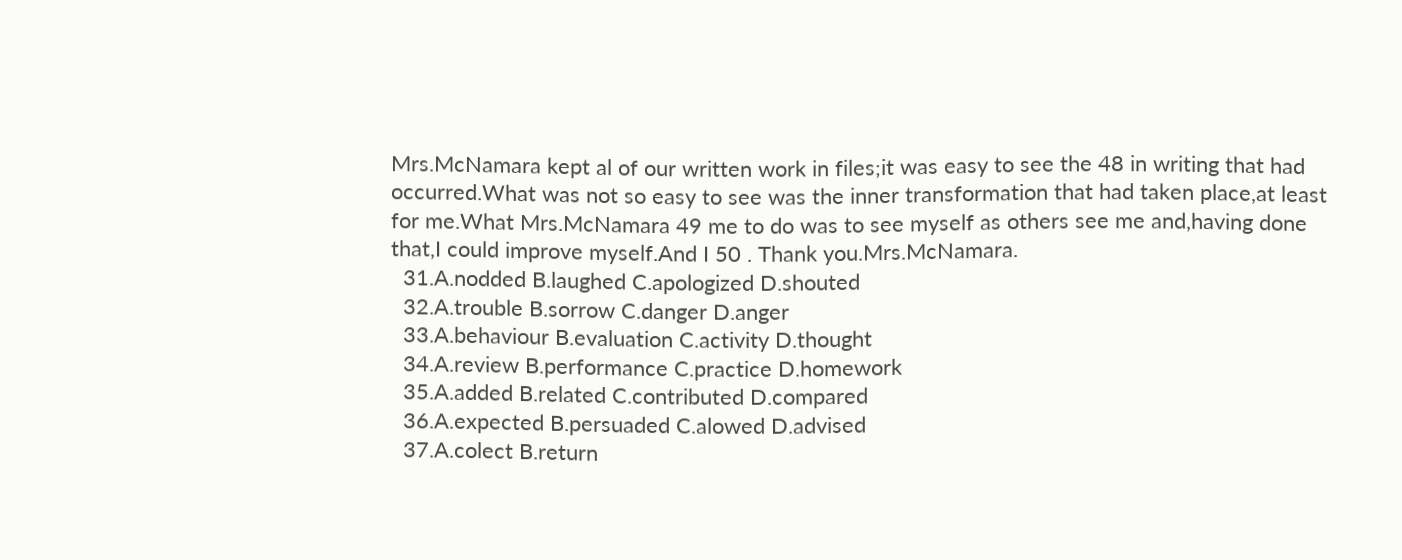Mrs.McNamara kept al of our written work in files;it was easy to see the 48 in writing that had occurred.What was not so easy to see was the inner transformation that had taken place,at least for me.What Mrs.McNamara 49 me to do was to see myself as others see me and,having done that,I could improve myself.And I 50 . Thank you.Mrs.McNamara.
  31.A.nodded B.laughed C.apologized D.shouted
  32.A.trouble B.sorrow C.danger D.anger
  33.A.behaviour B.evaluation C.activity D.thought
  34.A.review B.performance C.practice D.homework
  35.A.added B.related C.contributed D.compared
  36.A.expected B.persuaded C.alowed D.advised
  37.A.colect B.return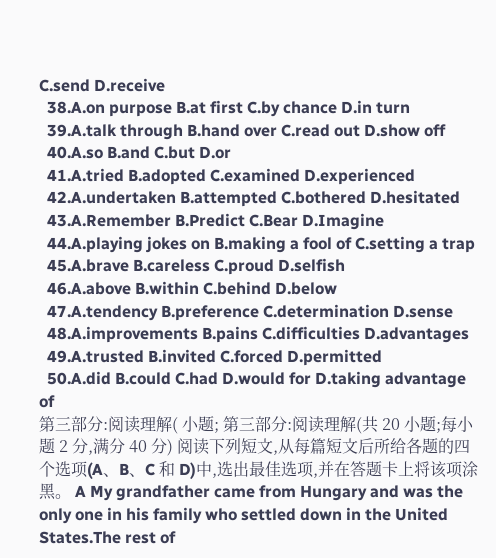C.send D.receive
  38.A.on purpose B.at first C.by chance D.in turn
  39.A.talk through B.hand over C.read out D.show off
  40.A.so B.and C.but D.or
  41.A.tried B.adopted C.examined D.experienced
  42.A.undertaken B.attempted C.bothered D.hesitated
  43.A.Remember B.Predict C.Bear D.Imagine
  44.A.playing jokes on B.making a fool of C.setting a trap
  45.A.brave B.careless C.proud D.selfish
  46.A.above B.within C.behind D.below
  47.A.tendency B.preference C.determination D.sense
  48.A.improvements B.pains C.difficulties D.advantages
  49.A.trusted B.invited C.forced D.permitted
  50.A.did B.could C.had D.would for D.taking advantage of
第三部分:阅读理解( 小题; 第三部分:阅读理解(共 20 小题;每小题 2 分,满分 40 分) 阅读下列短文,从每篇短文后所给各题的四个选项(A、B、C 和 D)中,选出最佳选项,并在答题卡上将该项涂黑。 A My grandfather came from Hungary and was the only one in his family who settled down in the United States.The rest of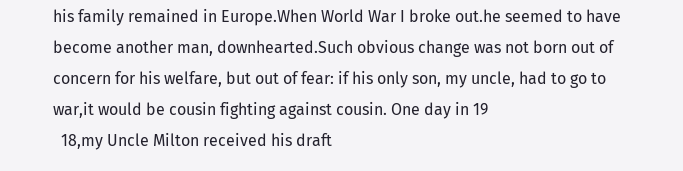his family remained in Europe.When World War I broke out.he seemed to have become another man, downhearted.Such obvious change was not born out of concern for his welfare, but out of fear: if his only son, my uncle, had to go to war,it would be cousin fighting against cousin. One day in 19
  18,my Uncle Milton received his draft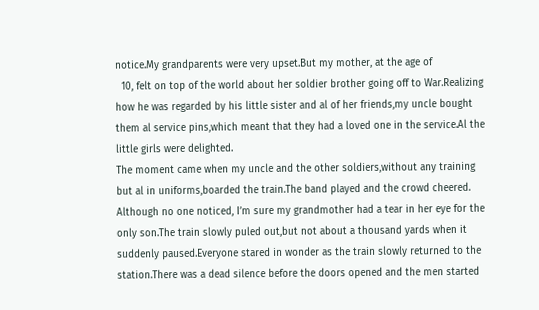notice.My grandparents were very upset.But my mother, at the age of
  10, felt on top of the world about her soldier brother going off to War.Realizing how he was regarded by his little sister and al of her friends,my uncle bought them al service pins,which meant that they had a loved one in the service.Al the little girls were delighted.
The moment came when my uncle and the other soldiers,without any training but al in uniforms,boarded the train.The band played and the crowd cheered. Although no one noticed, I’m sure my grandmother had a tear in her eye for the only son.The train slowly puled out,but not about a thousand yards when it suddenly paused.Everyone stared in wonder as the train slowly returned to the station.There was a dead silence before the doors opened and the men started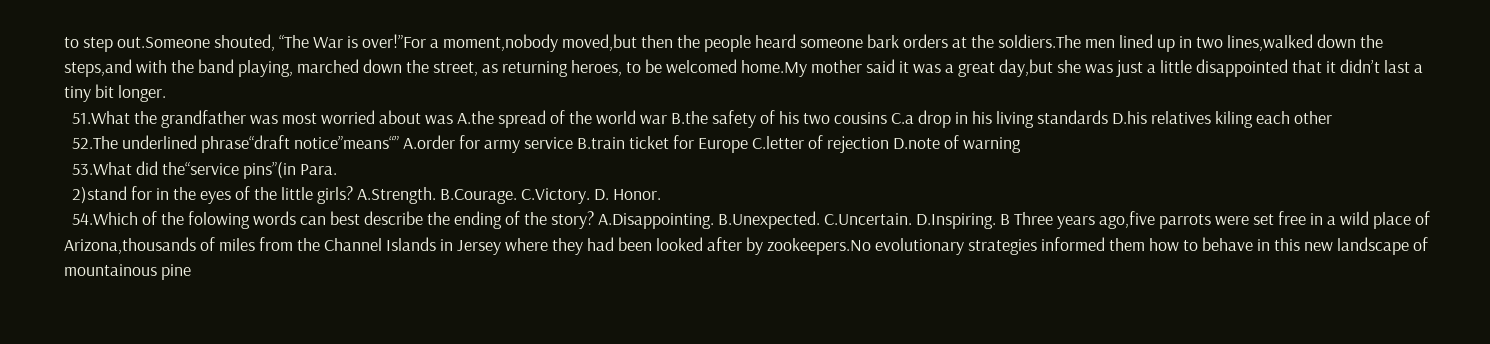to step out.Someone shouted, “The War is over!”For a moment,nobody moved,but then the people heard someone bark orders at the soldiers.The men lined up in two lines,walked down the steps,and with the band playing, marched down the street, as returning heroes, to be welcomed home.My mother said it was a great day,but she was just a little disappointed that it didn’t last a tiny bit longer.
  51.What the grandfather was most worried about was A.the spread of the world war B.the safety of his two cousins C.a drop in his living standards D.his relatives kiling each other
  52.The underlined phrase“draft notice”means“” A.order for army service B.train ticket for Europe C.letter of rejection D.note of warning
  53.What did the“service pins”(in Para.
  2)stand for in the eyes of the little girls? A.Strength. B.Courage. C.Victory. D. Honor.
  54.Which of the folowing words can best describe the ending of the story? A.Disappointing. B.Unexpected. C.Uncertain. D.Inspiring. B Three years ago,five parrots were set free in a wild place of Arizona,thousands of miles from the Channel Islands in Jersey where they had been looked after by zookeepers.No evolutionary strategies informed them how to behave in this new landscape of mountainous pine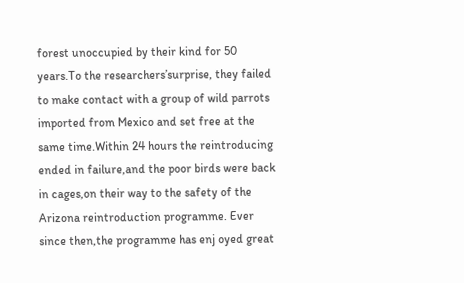forest unoccupied by their kind for 50 years.To the researchers’surprise, they failed to make contact with a group of wild parrots imported from Mexico and set free at the same time.Within 24 hours the reintroducing ended in failure,and the poor birds were back in cages,on their way to the safety of the Arizona reintroduction programme. Ever since then,the programme has enj oyed great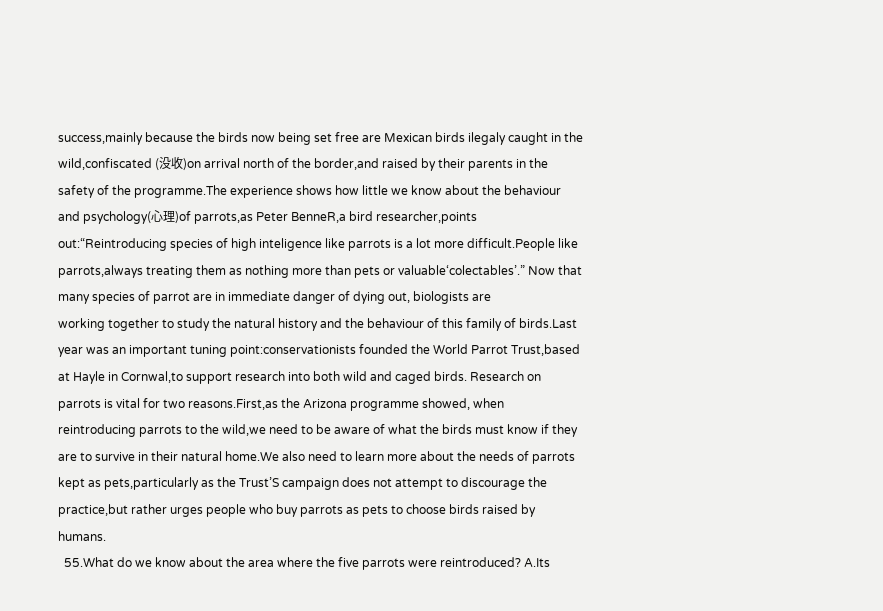success,mainly because the birds now being set free are Mexican birds ilegaly caught in the wild,confiscated (没收)on arrival north of the border,and raised by their parents in the safety of the programme.The experience shows how little we know about the behaviour and psychology(心理)of parrots,as Peter BenneR,a bird researcher,points out:“Reintroducing species of high inteligence like parrots is a lot more difficult.People like parrots,always treating them as nothing more than pets or valuable‘colectables’.” Now that many species of parrot are in immediate danger of dying out, biologists are
working together to study the natural history and the behaviour of this family of birds.Last year was an important tuning point:conservationists founded the World Parrot Trust,based at Hayle in Cornwal,to support research into both wild and caged birds. Research on parrots is vital for two reasons.First,as the Arizona programme showed, when reintroducing parrots to the wild,we need to be aware of what the birds must know if they are to survive in their natural home.We also need to learn more about the needs of parrots kept as pets,particularly as the Trust’S campaign does not attempt to discourage the practice,but rather urges people who buy parrots as pets to choose birds raised by humans.
  55.What do we know about the area where the five parrots were reintroduced? A.Its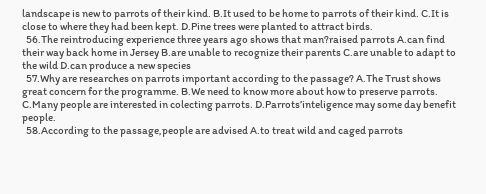landscape is new to parrots of their kind. B.It used to be home to parrots of their kind. C.It is close to where they had been kept. D.Pine trees were planted to attract birds.
  56.The reintroducing experience three years ago shows that man?raised parrots A.can find their way back home in Jersey B.are unable to recognize their parents C.are unable to adapt to the wild D.can produce a new species
  57.Why are researches on parrots important according to the passage? A.The Trust shows great concern for the programme. B.We need to know more about how to preserve parrots. C.Many people are interested in colecting parrots. D.Parrots’inteligence may some day benefit people.
  58.According to the passage,people are advised A.to treat wild and caged parrots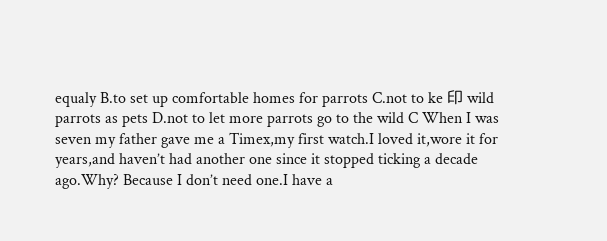equaly B.to set up comfortable homes for parrots C.not to ke 印 wild parrots as pets D.not to let more parrots go to the wild C When I was seven my father gave me a Timex,my first watch.I loved it,wore it for years,and haven’t had another one since it stopped ticking a decade ago.Why? Because I don’t need one.I have a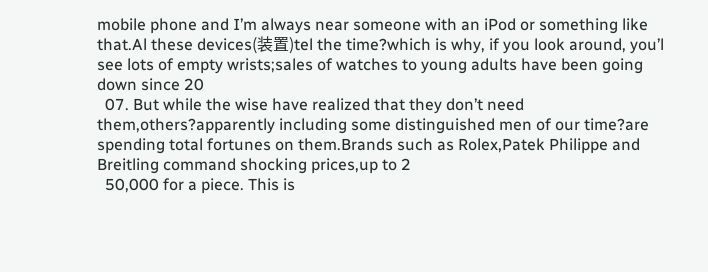mobile phone and I’m always near someone with an iPod or something like that.Al these devices(装置)tel the time?which is why, if you look around, you’l see lots of empty wrists;sales of watches to young adults have been going down since 20
  07. But while the wise have realized that they don’t need them,others?apparently including some distinguished men of our time?are spending total fortunes on them.Brands such as Rolex,Patek Philippe and Breitling command shocking prices,up to 2
  50,000 for a piece. This is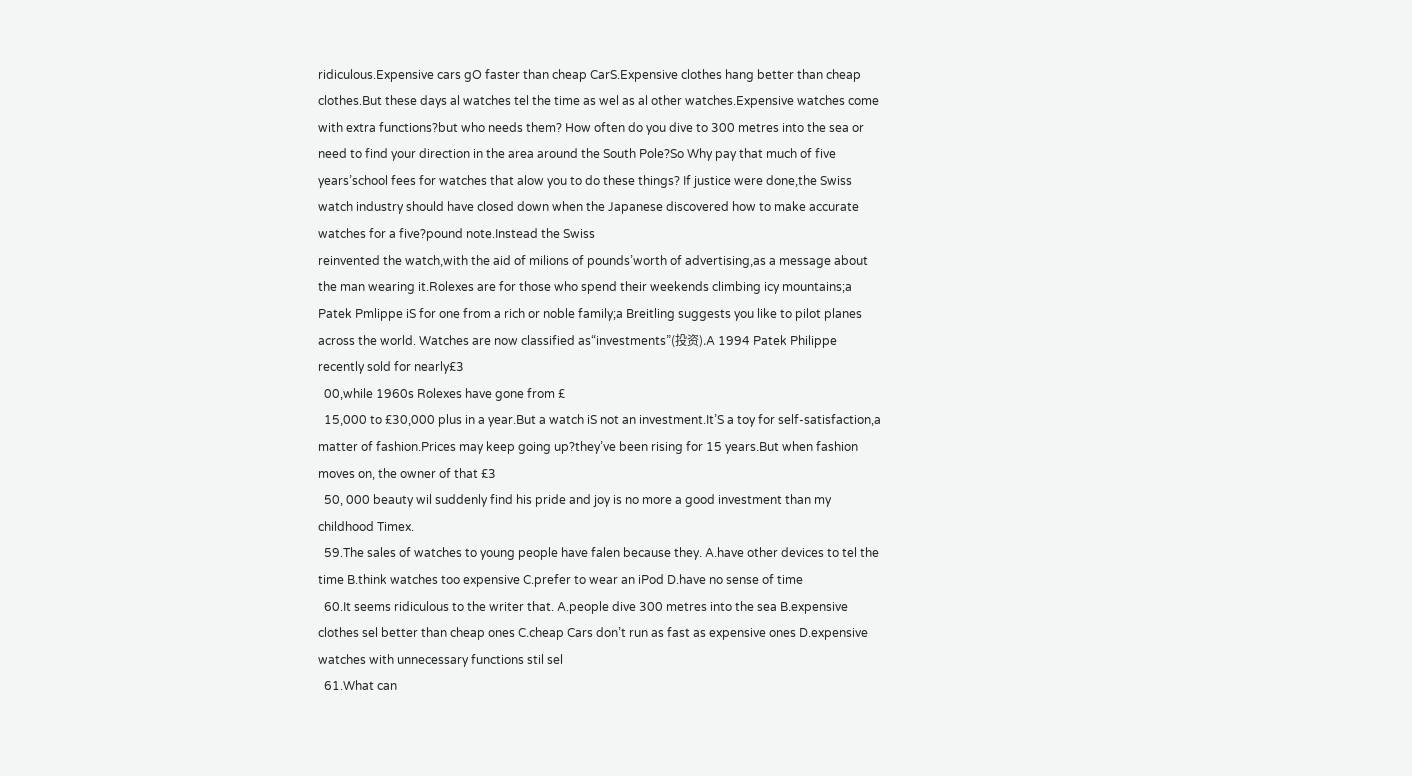ridiculous.Expensive cars gO faster than cheap CarS.Expensive clothes hang better than cheap clothes.But these days al watches tel the time as wel as al other watches.Expensive watches come with extra functions?but who needs them? How often do you dive to 300 metres into the sea or need to find your direction in the area around the South Pole?So Why pay that much of five years’school fees for watches that alow you to do these things? If justice were done,the Swiss watch industry should have closed down when the Japanese discovered how to make accurate watches for a five?pound note.Instead the Swiss
reinvented the watch,with the aid of milions of pounds’worth of advertising,as a message about the man wearing it.Rolexes are for those who spend their weekends climbing icy mountains;a Patek Pmlippe iS for one from a rich or noble family;a Breitling suggests you like to pilot planes across the world. Watches are now classified as“investments”(投资).A 1994 Patek Philippe recently sold for nearly£3
  00,while 1960s Rolexes have gone from £
  15,000 to £30,000 plus in a year.But a watch iS not an investment.It’S a toy for self-satisfaction,a matter of fashion.Prices may keep going up?they’ve been rising for 15 years.But when fashion moves on, the owner of that £3
  50, 000 beauty wil suddenly find his pride and joy is no more a good investment than my childhood Timex.
  59.The sales of watches to young people have falen because they. A.have other devices to tel the time B.think watches too expensive C.prefer to wear an iPod D.have no sense of time
  60.It seems ridiculous to the writer that. A.people dive 300 metres into the sea B.expensive clothes sel better than cheap ones C.cheap Cars don’t run as fast as expensive ones D.expensive watches with unnecessary functions stil sel
  61.What can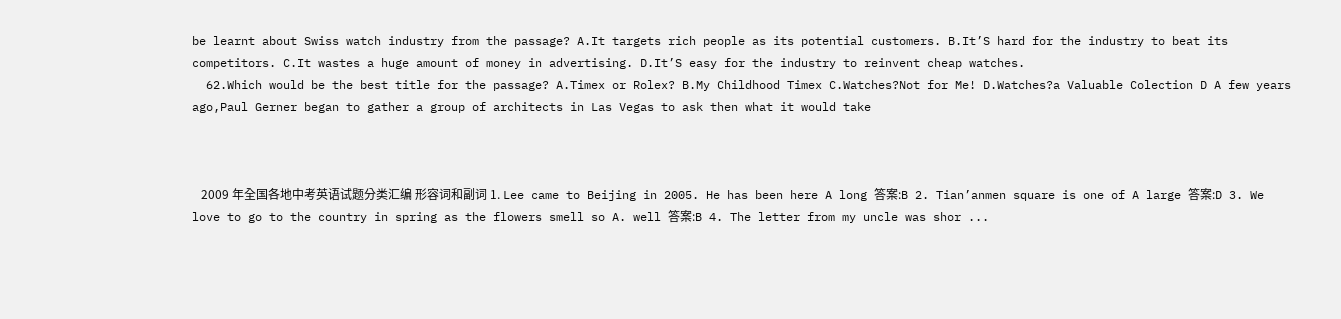be learnt about Swiss watch industry from the passage? A.It targets rich people as its potential customers. B.It’S hard for the industry to beat its competitors. C.It wastes a huge amount of money in advertising. D.It’S easy for the industry to reinvent cheap watches.
  62.Which would be the best title for the passage? A.Timex or Rolex? B.My Childhood Timex C.Watches?Not for Me! D.Watches?a Valuable Colection D A few years ago,Paul Gerner began to gather a group of architects in Las Vegas to ask then what it would take



   2009 年全国各地中考英语试题分类汇编 形容词和副词 1. Lee came to Beijing in 2005. He has been here A long 答案:B 2. Tian’anmen square is one of A large 答案:D 3. We love to go to the country in spring as the flowers smell so A. well 答案:B 4. The letter from my uncle was shor ...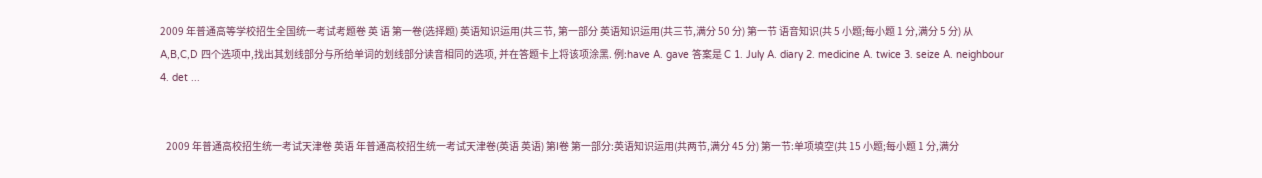2009 年普通高等学校招生全国统一考试考题卷 英 语 第一卷(选择题) 英语知识运用(共三节, 第一部分 英语知识运用(共三节,满分 50 分) 第一节 语音知识(共 5 小题;每小题 1 分,满分 5 分) 从 A,B,C,D 四个选项中,找出其划线部分与所给单词的划线部分读音相同的选项, 并在答题卡上将该项涂黑. 例:have A. gave 答案是 C 1. July A. diary 2. medicine A. twice 3. seize A. neighbour 4. det ...


   2009 年普通高校招生统一考试天津卷 英语 年普通高校招生统一考试天津卷(英语 英语) 第I卷 第一部分:英语知识运用(共两节,满分 45 分) 第一节:单项填空(共 15 小题;每小题 1 分,满分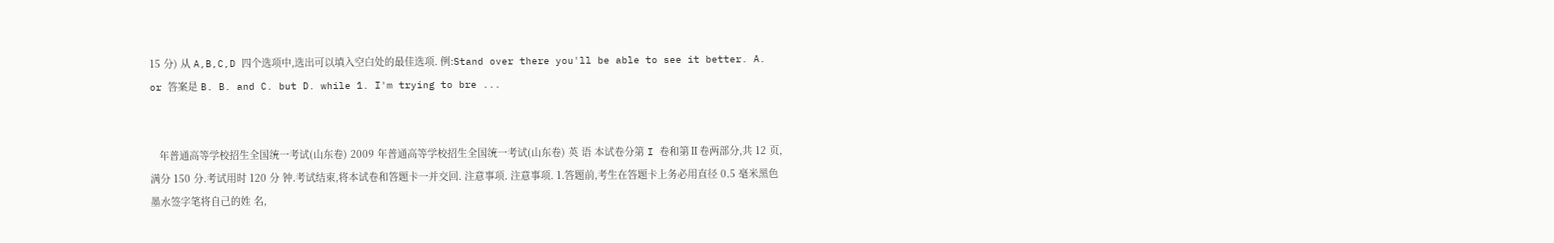15 分) 从 A,B,C,D 四个选项中,选出可以填入空白处的最佳选项. 例:Stand over there you'll be able to see it better. A. or 答案是 B. B. and C. but D. while 1. I'm trying to bre ...


   年普通高等学校招生全国统一考试(山东卷) 2009 年普通高等学校招生全国统一考试(山东卷) 英 语 本试卷分第 I 卷和第Ⅱ卷两部分,共 12 页,满分 150 分.考试用时 120 分 钟.考试结束,将本试卷和答题卡一并交回. 注意事项. 注意事项. 1.答题前,考生在答题卡上务必用直径 0.5 毫米黑色墨水签字笔将自己的姓 名,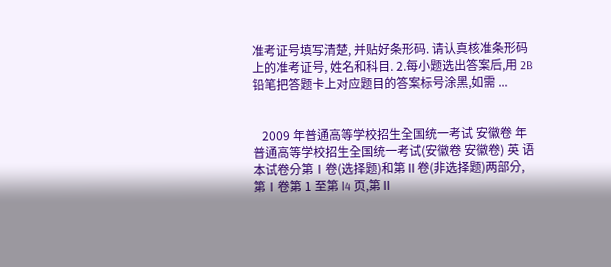准考证号填写清楚, 并贴好条形码. 请认真核准条形码上的准考证号, 姓名和科目. 2.每小题选出答案后,用 2B 铅笔把答题卡上对应题目的答案标号涂黑,如需 ...


   2009 年普通高等学校招生全国统一考试 安徽卷 年普通高等学校招生全国统一考试(安徽卷 安徽卷) 英 语 本试卷分第Ⅰ卷(选择题)和第Ⅱ卷(非选择题)两部分,第Ⅰ卷第 1 至第 l4 页,第Ⅱ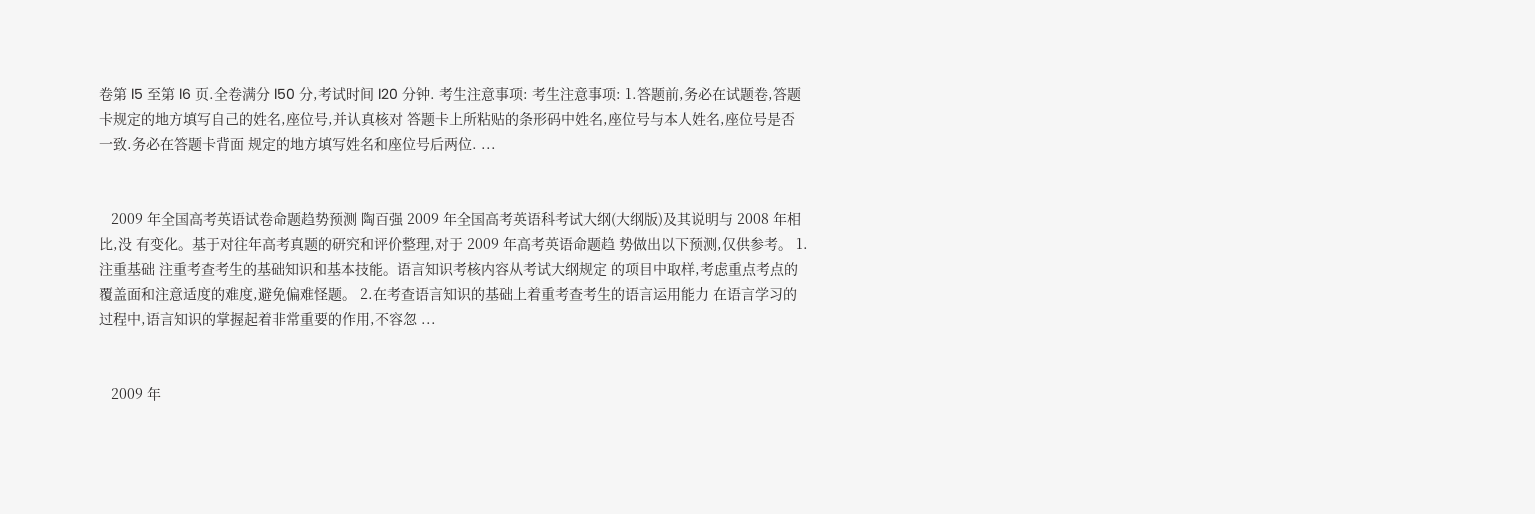卷第 l5 至第 l6 页.全卷满分 l50 分,考试时间 l20 分钟. 考生注意事项: 考生注意事项: 1.答题前,务必在试题卷,答题卡规定的地方填写自己的姓名,座位号,并认真核对 答题卡上所粘贴的条形码中姓名,座位号与本人姓名,座位号是否一致.务必在答题卡背面 规定的地方填写姓名和座位号后两位. ...


   2009 年全国高考英语试卷命题趋势预测 陶百强 2009 年全国高考英语科考试大纲(大纲版)及其说明与 2008 年相比,没 有变化。基于对往年高考真题的研究和评价整理,对于 2009 年高考英语命题趋 势做出以下预测,仅供参考。 1.注重基础 注重考查考生的基础知识和基本技能。语言知识考核内容从考试大纲规定 的项目中取样,考虑重点考点的覆盖面和注意适度的难度,避免偏难怪题。 2.在考查语言知识的基础上着重考查考生的语言运用能力 在语言学习的过程中,语言知识的掌握起着非常重要的作用,不容忽 ...


   2009 年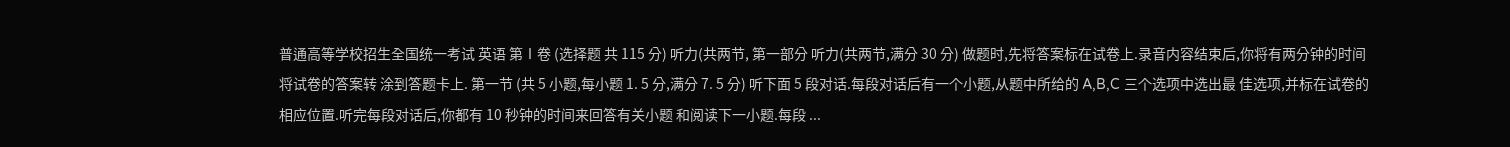普通高等学校招生全国统一考试 英语 第Ⅰ卷 (选择题 共 115 分) 听力(共两节, 第一部分 听力(共两节,满分 30 分) 做题时,先将答案标在试卷上.录音内容结束后,你将有两分钟的时间将试卷的答案转 涂到答题卡上. 第一节 (共 5 小题,每小题 1. 5 分,满分 7. 5 分) 听下面 5 段对话.每段对话后有一个小题,从题中所给的 A,B,C 三个选项中选出最 佳选项,并标在试卷的相应位置.听完每段对话后,你都有 10 秒钟的时间来回答有关小题 和阅读下一小题.每段 ...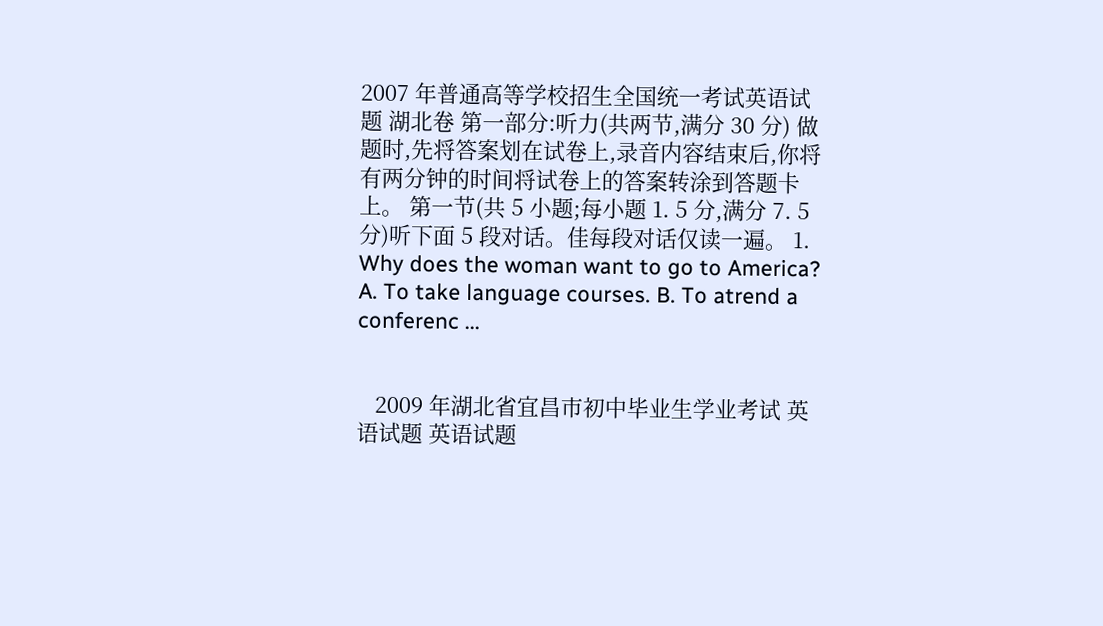2007 年普通高等学校招生全国统一考试英语试题 湖北卷 第一部分:听力(共两节,满分 30 分) 做题时,先将答案划在试卷上,录音内容结束后,你将有两分钟的时间将试卷上的答案转涂到答题卡上。 第一节(共 5 小题;每小题 1. 5 分,满分 7. 5 分)听下面 5 段对话。佳每段对话仅读一遍。 1. Why does the woman want to go to America? A. To take language courses. B. To atrend a conferenc ...


   2009 年湖北省宜昌市初中毕业生学业考试 英语试题 英语试题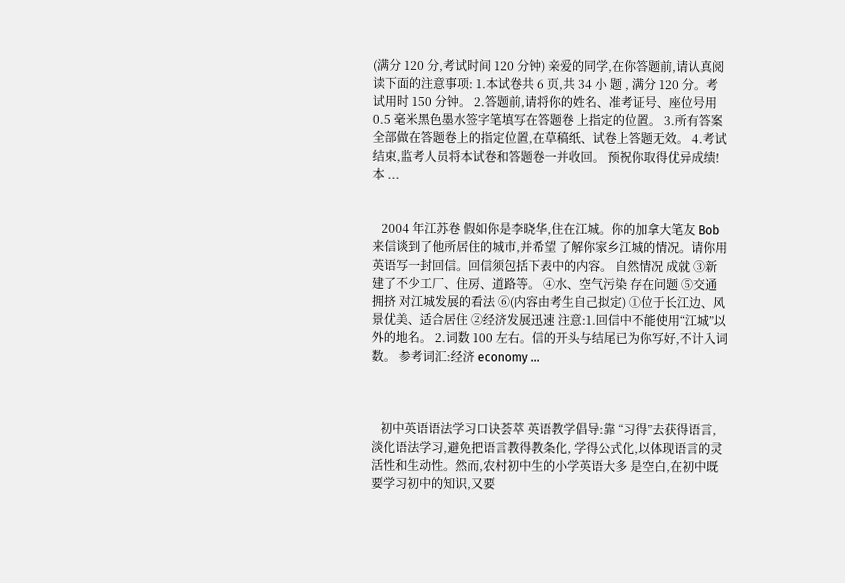(满分 120 分,考试时间 120 分钟) 亲爱的同学,在你答题前,请认真阅读下面的注意事项: 1.本试卷共 6 页,共 34 小 题 , 满分 120 分。考试用时 150 分钟。 2.答题前,请将你的姓名、准考证号、座位号用 0.5 毫米黑色墨水签字笔填写在答题卷 上指定的位置。 3.所有答案全部做在答题卷上的指定位置,在草稿纸、试卷上答题无效。 4.考试结束,监考人员将本试卷和答题卷一并收回。 预祝你取得优异成绩! 本 ...


   2004 年江苏卷 假如你是李晓华,住在江城。你的加拿大笔友 Bob 来信谈到了他所居住的城市,并希望 了解你家乡江城的情况。请你用英语写一封回信。回信须包括下表中的内容。 自然情况 成就 ③新建了不少工厂、住房、道路等。 ④水、空气污染 存在问题 ⑤交通拥挤 对江城发展的看法 ⑥(内容由考生自己拟定) ①位于长江边、风景优美、适合居住 ②经济发展迅速 注意:1.回信中不能使用“江城”以外的地名。 2.词数 100 左右。信的开头与结尾已为你写好,不计入词数。 参考词汇:经济 economy ...



   初中英语语法学习口诀荟萃 英语教学倡导:靠 “习得”去获得语言,淡化语法学习,避免把语言教得教条化, 学得公式化,以体现语言的灵活性和生动性。然而,农村初中生的小学英语大多 是空白,在初中既要学习初中的知识,又要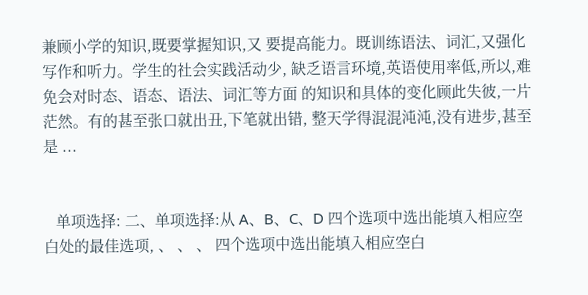兼顾小学的知识,既要掌握知识,又 要提高能力。既训练语法、词汇,又强化写作和听力。学生的社会实践活动少, 缺乏语言环境,英语使用率低,所以,难免会对时态、语态、语法、词汇等方面 的知识和具体的变化顾此失彼,一片茫然。有的甚至张口就出丑,下笔就出错, 整天学得混混沌沌,没有进步,甚至是 ...


   单项选择: 二、单项选择:从 A、B、C、D 四个选项中选出能填入相应空白处的最佳选项, 、 、 、 四个选项中选出能填入相应空白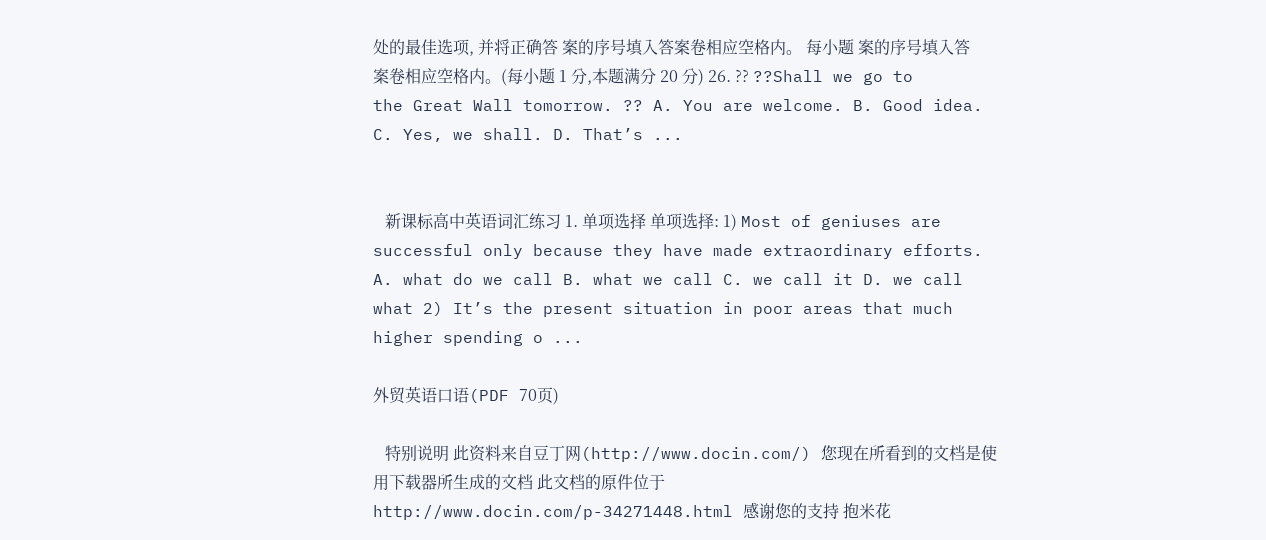处的最佳选项, 并将正确答 案的序号填入答案卷相应空格内。 每小题 案的序号填入答案卷相应空格内。(每小题 1 分,本题满分 20 分) 26. ?? ??Shall we go to the Great Wall tomorrow. ?? A. You are welcome. B. Good idea. C. Yes, we shall. D. That’s ...


   新课标高中英语词汇练习 1. 单项选择 单项选择: 1) Most of geniuses are successful only because they have made extraordinary efforts. A. what do we call B. what we call C. we call it D. we call what 2) It’s the present situation in poor areas that much higher spending o ...

外贸英语口语(PDF 70页)

   特别说明 此资料来自豆丁网(http://www.docin.com/) 您现在所看到的文档是使用下载器所生成的文档 此文档的原件位于 http://www.docin.com/p-34271448.html 感谢您的支持 抱米花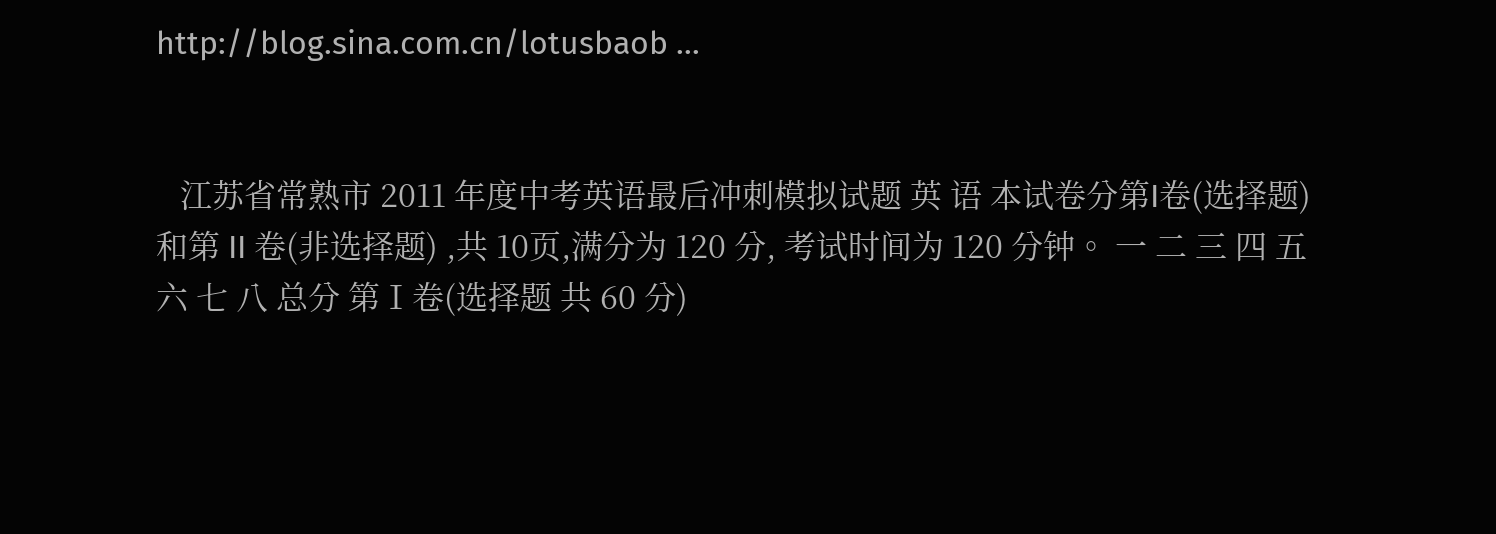http://blog.sina.com.cn/lotusbaob ...


   江苏省常熟市 2011 年度中考英语最后冲刺模拟试题 英 语 本试卷分第I卷(选择题)和第 II 卷(非选择题) ,共 10页,满分为 120 分, 考试时间为 120 分钟。 一 二 三 四 五 六 七 八 总分 第Ⅰ卷(选择题 共 60 分)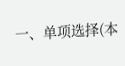一、单项选择(本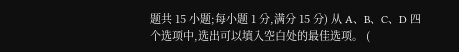题共 15 小题;每小题 1 分,满分 15 分) 从 A、B、C、D 四个选项中,选出可以填入空白处的最佳选项。 (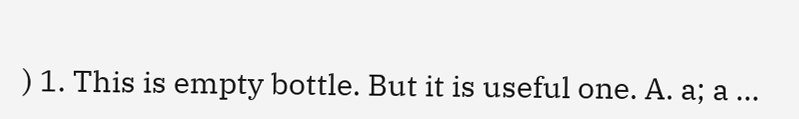) 1. This is empty bottle. But it is useful one. A. a; a ...